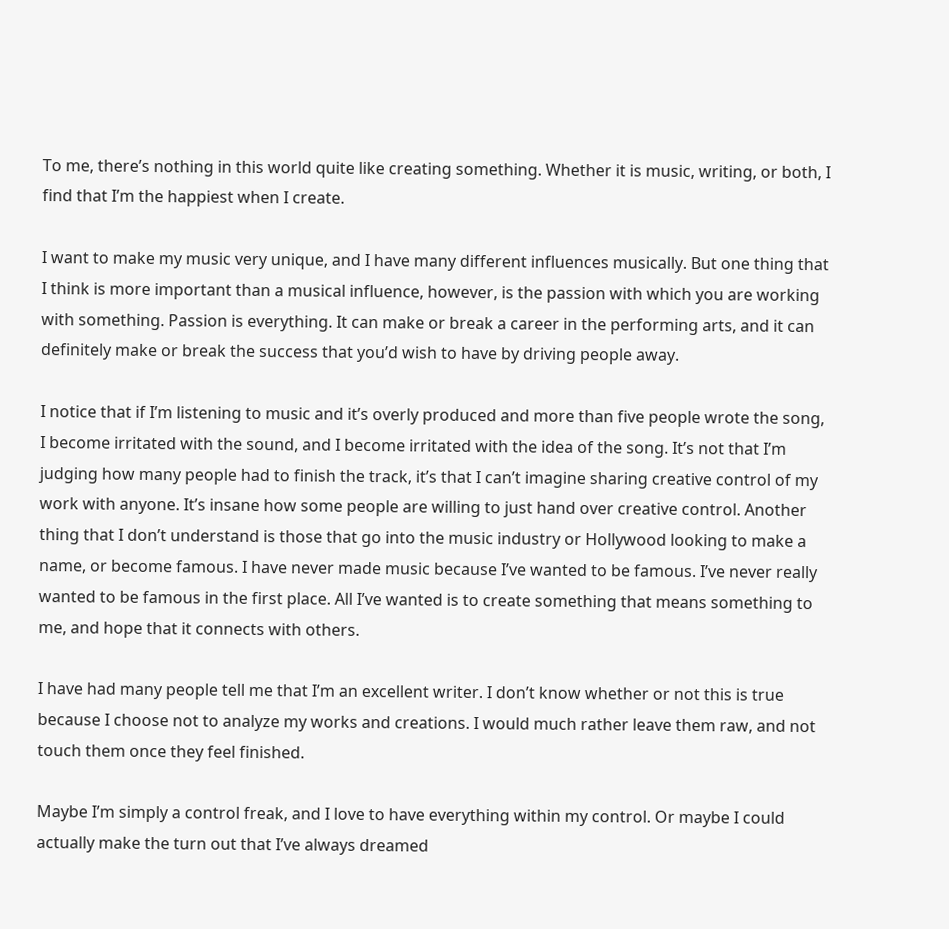To me, there’s nothing in this world quite like creating something. Whether it is music, writing, or both, I find that I’m the happiest when I create.

I want to make my music very unique, and I have many different influences musically. But one thing that I think is more important than a musical influence, however, is the passion with which you are working with something. Passion is everything. It can make or break a career in the performing arts, and it can definitely make or break the success that you’d wish to have by driving people away.

I notice that if I’m listening to music and it’s overly produced and more than five people wrote the song, I become irritated with the sound, and I become irritated with the idea of the song. It’s not that I’m judging how many people had to finish the track, it’s that I can’t imagine sharing creative control of my work with anyone. It’s insane how some people are willing to just hand over creative control. Another thing that I don’t understand is those that go into the music industry or Hollywood looking to make a name, or become famous. I have never made music because I’ve wanted to be famous. I’ve never really wanted to be famous in the first place. All I’ve wanted is to create something that means something to me, and hope that it connects with others.

I have had many people tell me that I’m an excellent writer. I don’t know whether or not this is true because I choose not to analyze my works and creations. I would much rather leave them raw, and not touch them once they feel finished.

Maybe I’m simply a control freak, and I love to have everything within my control. Or maybe I could actually make the turn out that I’ve always dreamed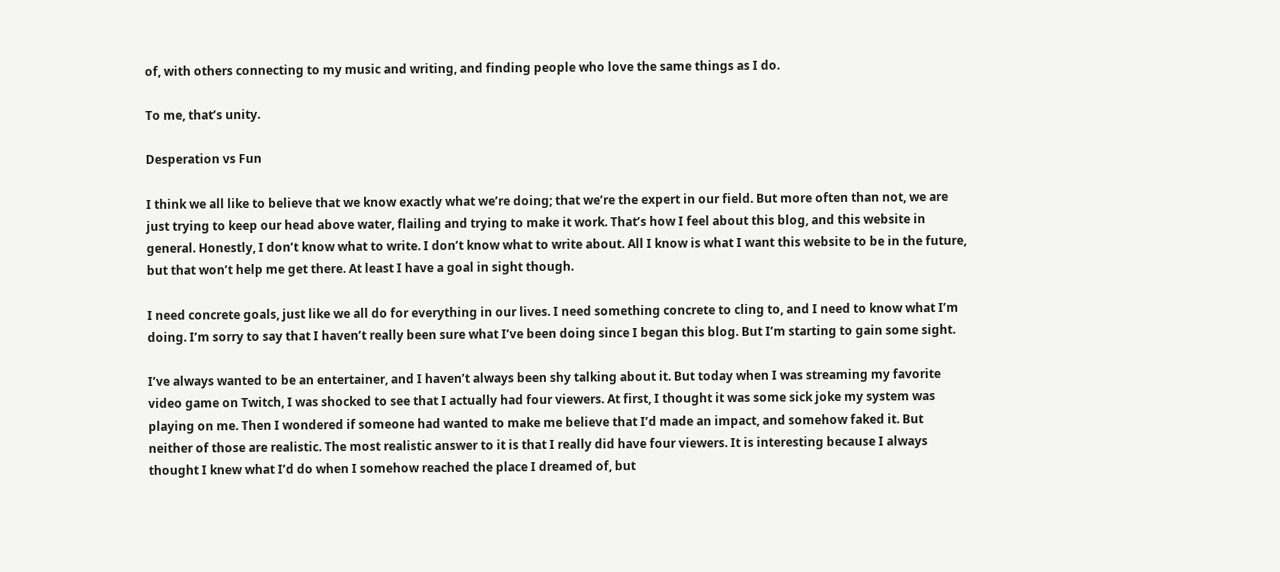of, with others connecting to my music and writing, and finding people who love the same things as I do.

To me, that’s unity.

Desperation vs Fun

I think we all like to believe that we know exactly what we’re doing; that we’re the expert in our field. But more often than not, we are just trying to keep our head above water, flailing and trying to make it work. That’s how I feel about this blog, and this website in general. Honestly, I don’t know what to write. I don’t know what to write about. All I know is what I want this website to be in the future, but that won’t help me get there. At least I have a goal in sight though.

I need concrete goals, just like we all do for everything in our lives. I need something concrete to cling to, and I need to know what I’m doing. I’m sorry to say that I haven’t really been sure what I’ve been doing since I began this blog. But I’m starting to gain some sight.

I’ve always wanted to be an entertainer, and I haven’t always been shy talking about it. But today when I was streaming my favorite video game on Twitch, I was shocked to see that I actually had four viewers. At first, I thought it was some sick joke my system was playing on me. Then I wondered if someone had wanted to make me believe that I’d made an impact, and somehow faked it. But neither of those are realistic. The most realistic answer to it is that I really did have four viewers. It is interesting because I always thought I knew what I’d do when I somehow reached the place I dreamed of, but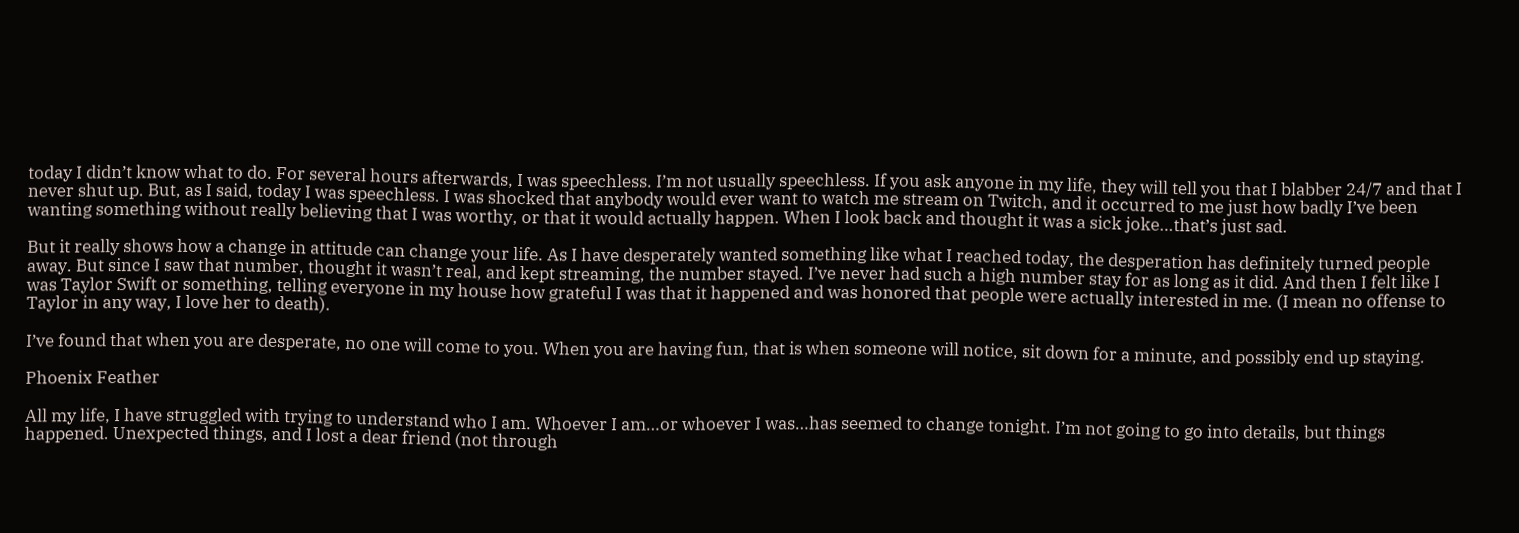today I didn’t know what to do. For several hours afterwards, I was speechless. I’m not usually speechless. If you ask anyone in my life, they will tell you that I blabber 24/7 and that I never shut up. But, as I said, today I was speechless. I was shocked that anybody would ever want to watch me stream on Twitch, and it occurred to me just how badly I’ve been wanting something without really believing that I was worthy, or that it would actually happen. When I look back and thought it was a sick joke…that’s just sad.

But it really shows how a change in attitude can change your life. As I have desperately wanted something like what I reached today, the desperation has definitely turned people away. But since I saw that number, thought it wasn’t real, and kept streaming, the number stayed. I’ve never had such a high number stay for as long as it did. And then I felt like I was Taylor Swift or something, telling everyone in my house how grateful I was that it happened and was honored that people were actually interested in me. (I mean no offense to Taylor in any way, I love her to death).

I’ve found that when you are desperate, no one will come to you. When you are having fun, that is when someone will notice, sit down for a minute, and possibly end up staying.

Phoenix Feather

All my life, I have struggled with trying to understand who I am. Whoever I am…or whoever I was…has seemed to change tonight. I’m not going to go into details, but things happened. Unexpected things, and I lost a dear friend (not through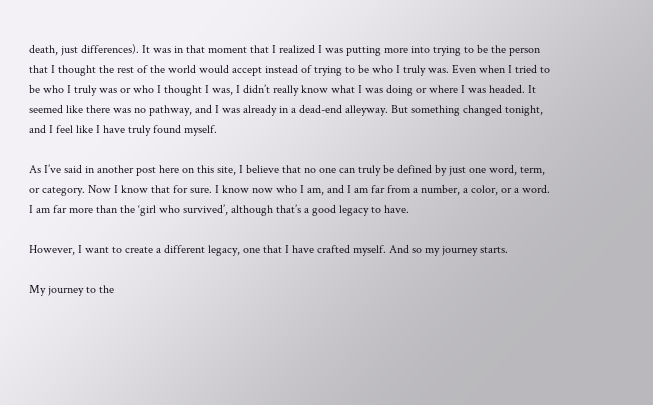death, just differences). It was in that moment that I realized I was putting more into trying to be the person that I thought the rest of the world would accept instead of trying to be who I truly was. Even when I tried to be who I truly was or who I thought I was, I didn’t really know what I was doing or where I was headed. It seemed like there was no pathway, and I was already in a dead-end alleyway. But something changed tonight, and I feel like I have truly found myself.

As I’ve said in another post here on this site, I believe that no one can truly be defined by just one word, term, or category. Now I know that for sure. I know now who I am, and I am far from a number, a color, or a word. I am far more than the ‘girl who survived’, although that’s a good legacy to have.

However, I want to create a different legacy, one that I have crafted myself. And so my journey starts.

My journey to the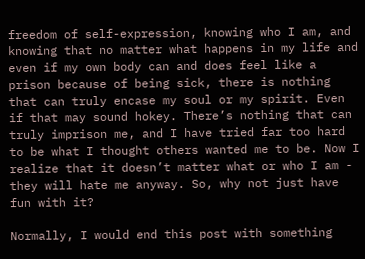freedom of self-expression, knowing who I am, and knowing that no matter what happens in my life and even if my own body can and does feel like a prison because of being sick, there is nothing that can truly encase my soul or my spirit. Even if that may sound hokey. There’s nothing that can truly imprison me, and I have tried far too hard to be what I thought others wanted me to be. Now I realize that it doesn’t matter what or who I am - they will hate me anyway. So, why not just have fun with it?

Normally, I would end this post with something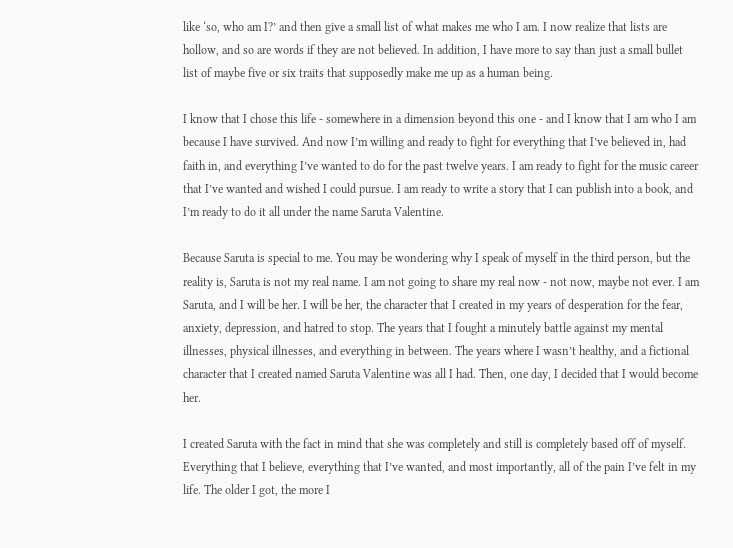like ‘so, who am I?’ and then give a small list of what makes me who I am. I now realize that lists are hollow, and so are words if they are not believed. In addition, I have more to say than just a small bullet list of maybe five or six traits that supposedly make me up as a human being.

I know that I chose this life - somewhere in a dimension beyond this one - and I know that I am who I am because I have survived. And now I’m willing and ready to fight for everything that I’ve believed in, had faith in, and everything I’ve wanted to do for the past twelve years. I am ready to fight for the music career that I’ve wanted and wished I could pursue. I am ready to write a story that I can publish into a book, and I’m ready to do it all under the name Saruta Valentine.

Because Saruta is special to me. You may be wondering why I speak of myself in the third person, but the reality is, Saruta is not my real name. I am not going to share my real now - not now, maybe not ever. I am Saruta, and I will be her. I will be her, the character that I created in my years of desperation for the fear, anxiety, depression, and hatred to stop. The years that I fought a minutely battle against my mental illnesses, physical illnesses, and everything in between. The years where I wasn’t healthy, and a fictional character that I created named Saruta Valentine was all I had. Then, one day, I decided that I would become her.

I created Saruta with the fact in mind that she was completely and still is completely based off of myself. Everything that I believe, everything that I’ve wanted, and most importantly, all of the pain I’ve felt in my life. The older I got, the more I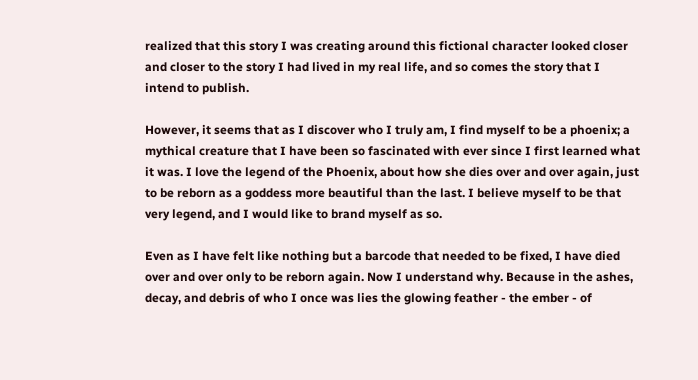realized that this story I was creating around this fictional character looked closer and closer to the story I had lived in my real life, and so comes the story that I intend to publish.

However, it seems that as I discover who I truly am, I find myself to be a phoenix; a mythical creature that I have been so fascinated with ever since I first learned what it was. I love the legend of the Phoenix, about how she dies over and over again, just to be reborn as a goddess more beautiful than the last. I believe myself to be that very legend, and I would like to brand myself as so.

Even as I have felt like nothing but a barcode that needed to be fixed, I have died over and over only to be reborn again. Now I understand why. Because in the ashes, decay, and debris of who I once was lies the glowing feather - the ember - of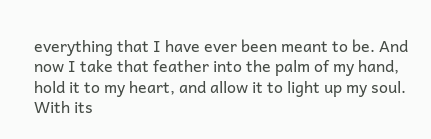everything that I have ever been meant to be. And now I take that feather into the palm of my hand, hold it to my heart, and allow it to light up my soul. With its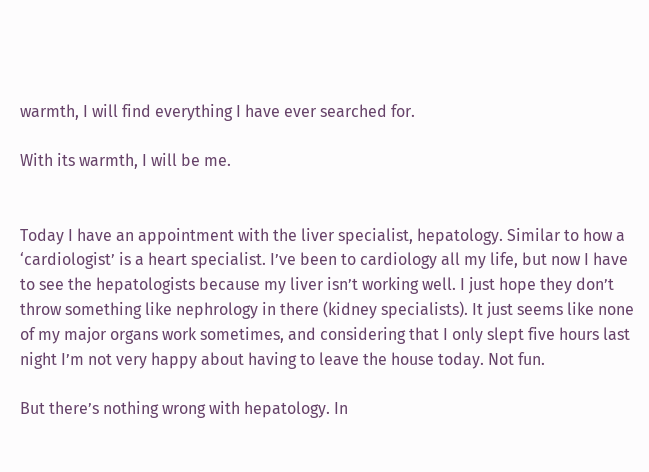warmth, I will find everything I have ever searched for.

With its warmth, I will be me.


Today I have an appointment with the liver specialist, hepatology. Similar to how a ‘cardiologist’ is a heart specialist. I’ve been to cardiology all my life, but now I have to see the hepatologists because my liver isn’t working well. I just hope they don’t throw something like nephrology in there (kidney specialists). It just seems like none of my major organs work sometimes, and considering that I only slept five hours last night I’m not very happy about having to leave the house today. Not fun.

But there’s nothing wrong with hepatology. In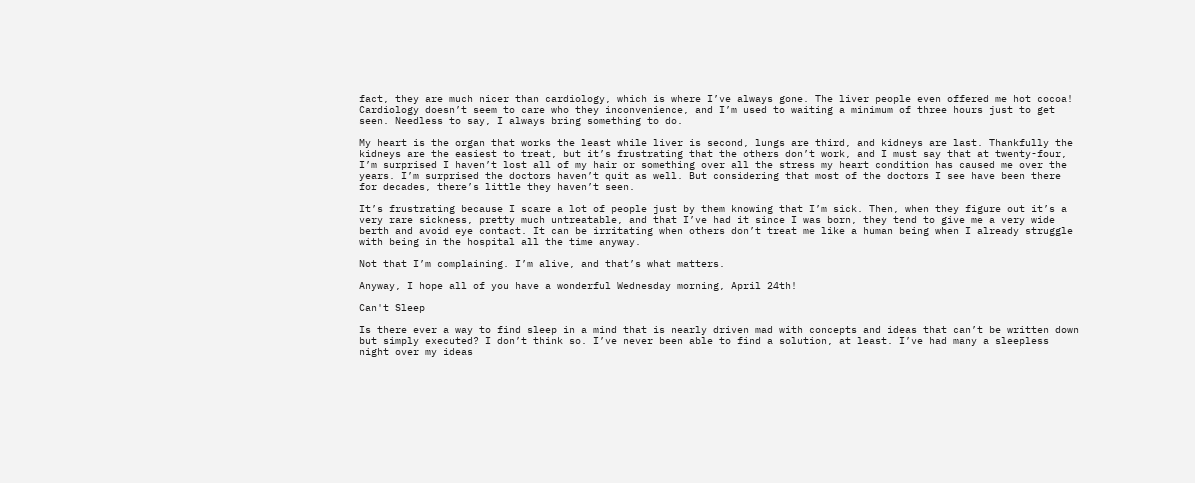fact, they are much nicer than cardiology, which is where I’ve always gone. The liver people even offered me hot cocoa! Cardiology doesn’t seem to care who they inconvenience, and I’m used to waiting a minimum of three hours just to get seen. Needless to say, I always bring something to do.

My heart is the organ that works the least while liver is second, lungs are third, and kidneys are last. Thankfully the kidneys are the easiest to treat, but it’s frustrating that the others don’t work, and I must say that at twenty-four, I’m surprised I haven’t lost all of my hair or something over all the stress my heart condition has caused me over the years. I’m surprised the doctors haven’t quit as well. But considering that most of the doctors I see have been there for decades, there’s little they haven’t seen.

It’s frustrating because I scare a lot of people just by them knowing that I’m sick. Then, when they figure out it’s a very rare sickness, pretty much untreatable, and that I’ve had it since I was born, they tend to give me a very wide berth and avoid eye contact. It can be irritating when others don’t treat me like a human being when I already struggle with being in the hospital all the time anyway.

Not that I’m complaining. I’m alive, and that’s what matters.

Anyway, I hope all of you have a wonderful Wednesday morning, April 24th!

Can't Sleep

Is there ever a way to find sleep in a mind that is nearly driven mad with concepts and ideas that can’t be written down but simply executed? I don’t think so. I’ve never been able to find a solution, at least. I’ve had many a sleepless night over my ideas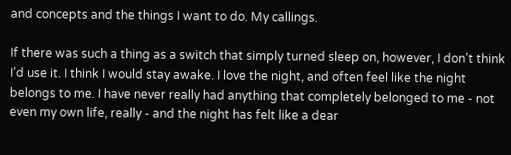and concepts and the things I want to do. My callings.

If there was such a thing as a switch that simply turned sleep on, however, I don’t think I’d use it. I think I would stay awake. I love the night, and often feel like the night belongs to me. I have never really had anything that completely belonged to me - not even my own life, really - and the night has felt like a dear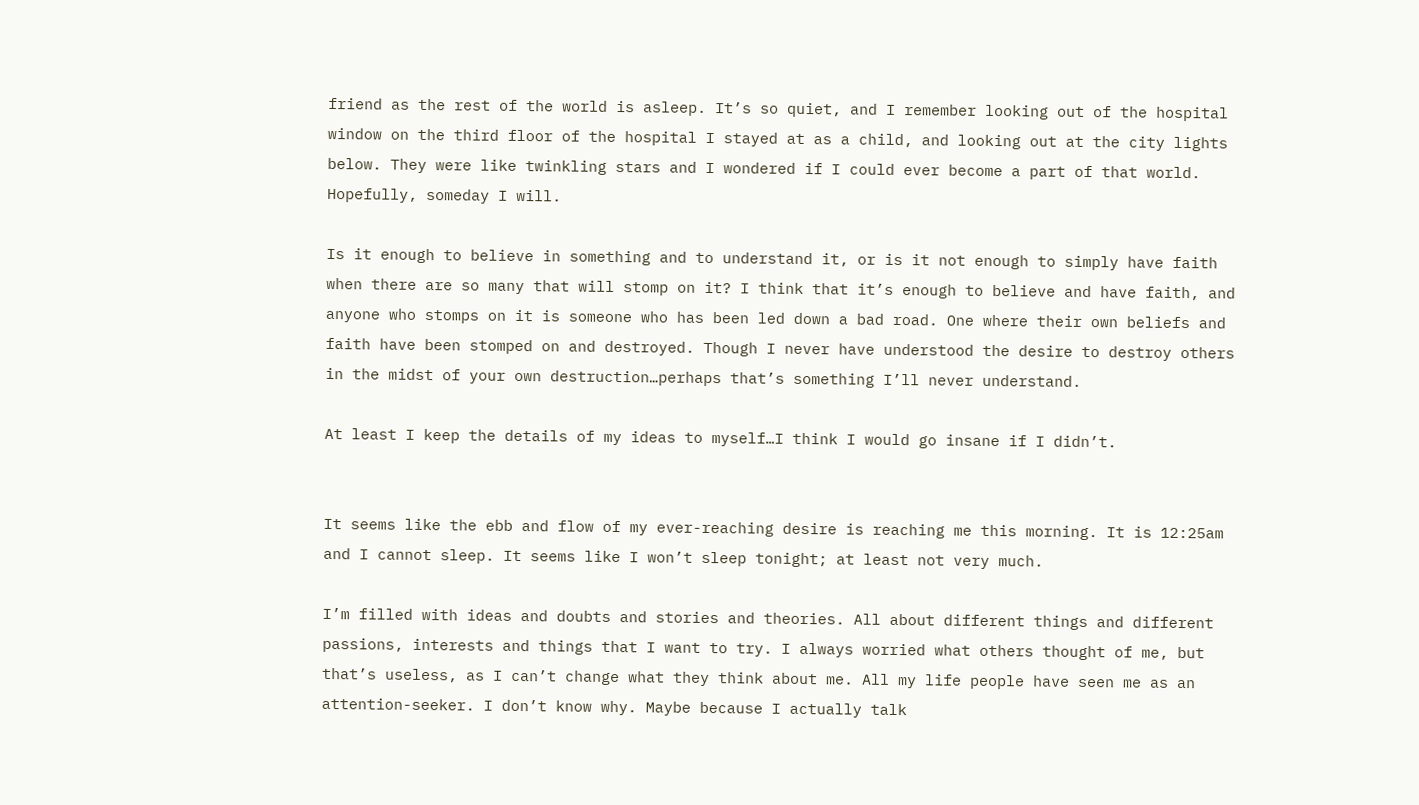friend as the rest of the world is asleep. It’s so quiet, and I remember looking out of the hospital window on the third floor of the hospital I stayed at as a child, and looking out at the city lights below. They were like twinkling stars and I wondered if I could ever become a part of that world. Hopefully, someday I will.

Is it enough to believe in something and to understand it, or is it not enough to simply have faith when there are so many that will stomp on it? I think that it’s enough to believe and have faith, and anyone who stomps on it is someone who has been led down a bad road. One where their own beliefs and faith have been stomped on and destroyed. Though I never have understood the desire to destroy others in the midst of your own destruction…perhaps that’s something I’ll never understand.

At least I keep the details of my ideas to myself…I think I would go insane if I didn’t.


It seems like the ebb and flow of my ever-reaching desire is reaching me this morning. It is 12:25am and I cannot sleep. It seems like I won’t sleep tonight; at least not very much.

I’m filled with ideas and doubts and stories and theories. All about different things and different passions, interests and things that I want to try. I always worried what others thought of me, but that’s useless, as I can’t change what they think about me. All my life people have seen me as an attention-seeker. I don’t know why. Maybe because I actually talk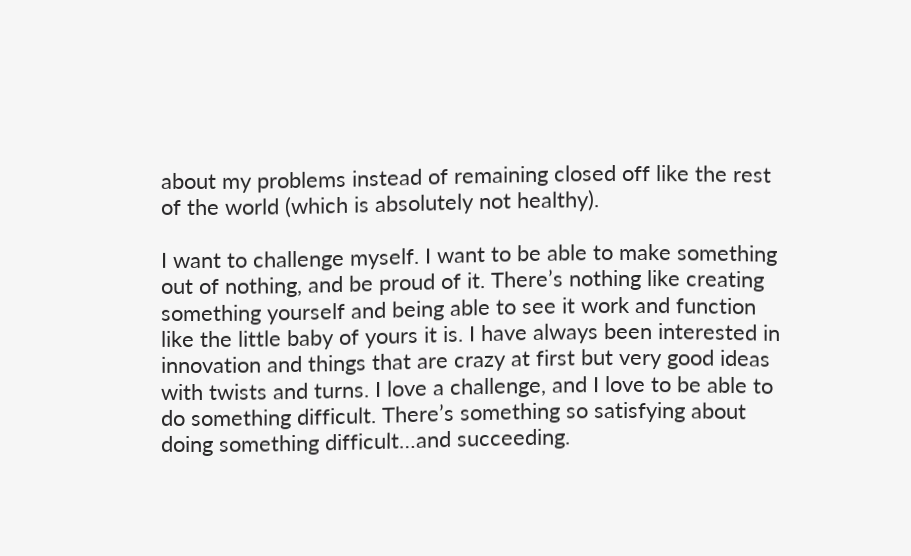about my problems instead of remaining closed off like the rest of the world (which is absolutely not healthy).

I want to challenge myself. I want to be able to make something out of nothing, and be proud of it. There’s nothing like creating something yourself and being able to see it work and function like the little baby of yours it is. I have always been interested in innovation and things that are crazy at first but very good ideas with twists and turns. I love a challenge, and I love to be able to do something difficult. There’s something so satisfying about doing something difficult…and succeeding.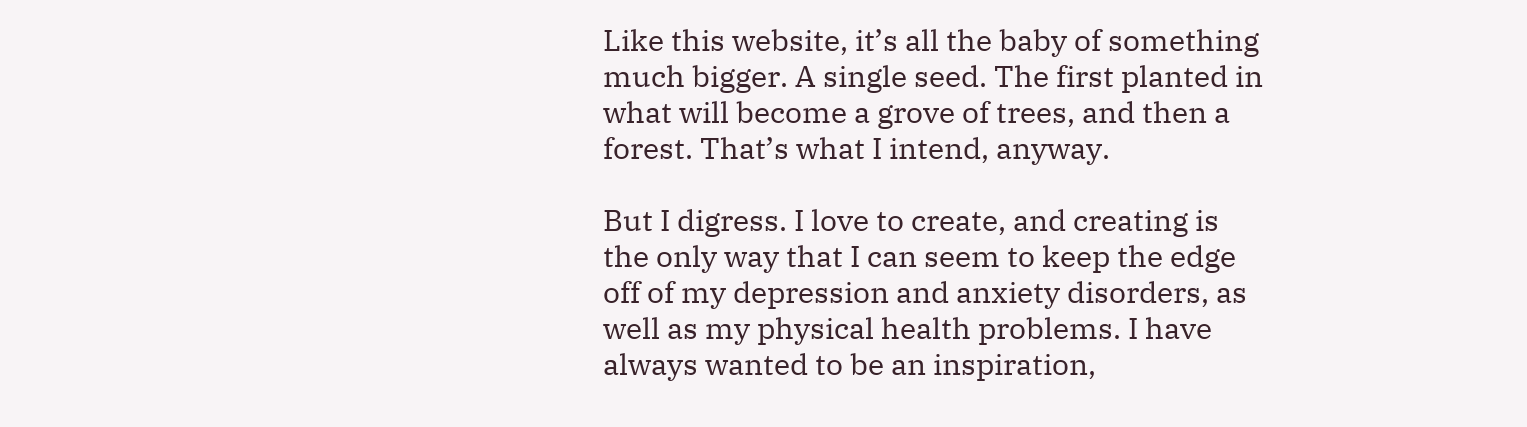Like this website, it’s all the baby of something much bigger. A single seed. The first planted in what will become a grove of trees, and then a forest. That’s what I intend, anyway.

But I digress. I love to create, and creating is the only way that I can seem to keep the edge off of my depression and anxiety disorders, as well as my physical health problems. I have always wanted to be an inspiration,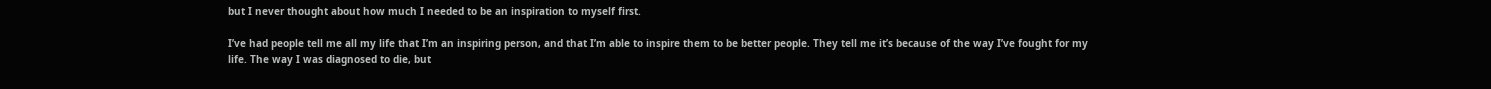but I never thought about how much I needed to be an inspiration to myself first.

I’ve had people tell me all my life that I’m an inspiring person, and that I’m able to inspire them to be better people. They tell me it’s because of the way I’ve fought for my life. The way I was diagnosed to die, but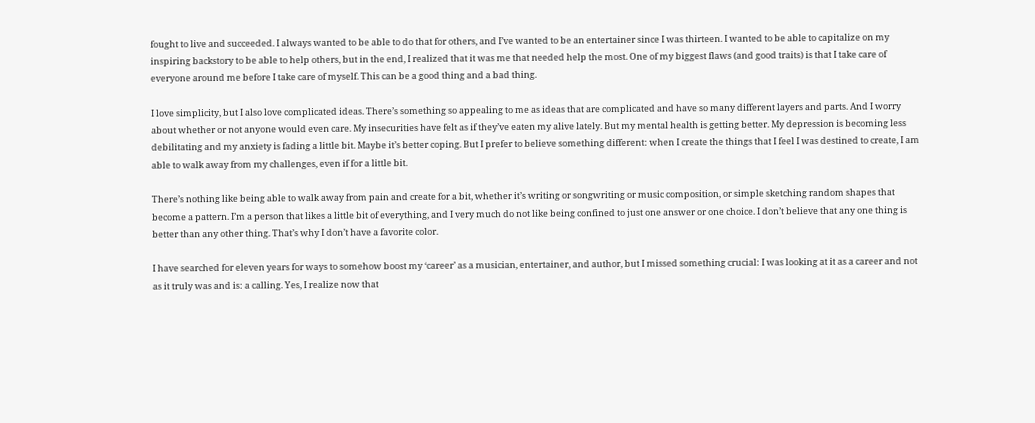fought to live and succeeded. I always wanted to be able to do that for others, and I’ve wanted to be an entertainer since I was thirteen. I wanted to be able to capitalize on my inspiring backstory to be able to help others, but in the end, I realized that it was me that needed help the most. One of my biggest flaws (and good traits) is that I take care of everyone around me before I take care of myself. This can be a good thing and a bad thing.

I love simplicity, but I also love complicated ideas. There’s something so appealing to me as ideas that are complicated and have so many different layers and parts. And I worry about whether or not anyone would even care. My insecurities have felt as if they’ve eaten my alive lately. But my mental health is getting better. My depression is becoming less debilitating and my anxiety is fading a little bit. Maybe it’s better coping. But I prefer to believe something different: when I create the things that I feel I was destined to create, I am able to walk away from my challenges, even if for a little bit.

There’s nothing like being able to walk away from pain and create for a bit, whether it’s writing or songwriting or music composition, or simple sketching random shapes that become a pattern. I’m a person that likes a little bit of everything, and I very much do not like being confined to just one answer or one choice. I don’t believe that any one thing is better than any other thing. That’s why I don’t have a favorite color.

I have searched for eleven years for ways to somehow boost my ‘career’ as a musician, entertainer, and author, but I missed something crucial: I was looking at it as a career and not as it truly was and is: a calling. Yes, I realize now that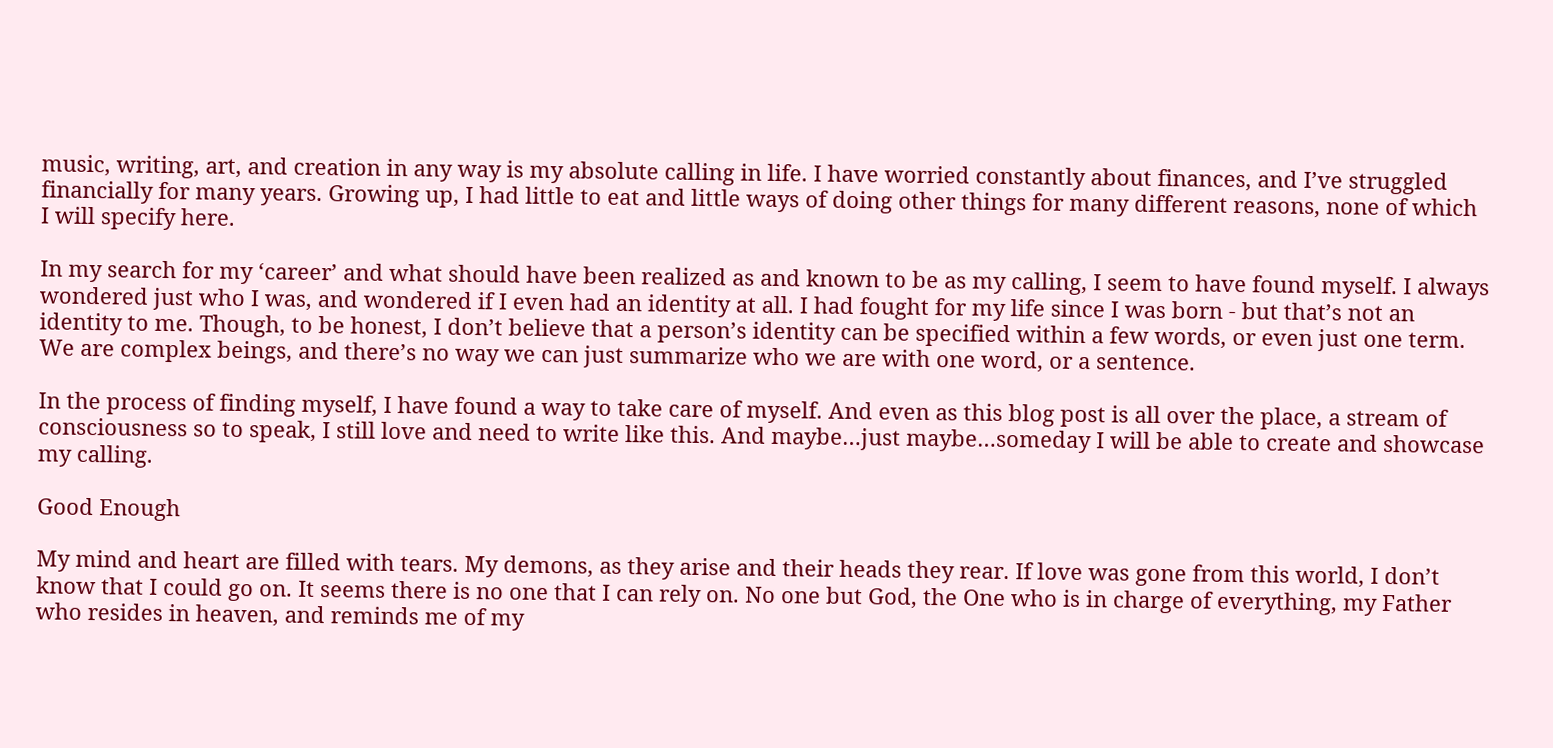music, writing, art, and creation in any way is my absolute calling in life. I have worried constantly about finances, and I’ve struggled financially for many years. Growing up, I had little to eat and little ways of doing other things for many different reasons, none of which I will specify here.

In my search for my ‘career’ and what should have been realized as and known to be as my calling, I seem to have found myself. I always wondered just who I was, and wondered if I even had an identity at all. I had fought for my life since I was born - but that’s not an identity to me. Though, to be honest, I don’t believe that a person’s identity can be specified within a few words, or even just one term. We are complex beings, and there’s no way we can just summarize who we are with one word, or a sentence.

In the process of finding myself, I have found a way to take care of myself. And even as this blog post is all over the place, a stream of consciousness so to speak, I still love and need to write like this. And maybe…just maybe…someday I will be able to create and showcase my calling.

Good Enough

My mind and heart are filled with tears. My demons, as they arise and their heads they rear. If love was gone from this world, I don’t know that I could go on. It seems there is no one that I can rely on. No one but God, the One who is in charge of everything, my Father who resides in heaven, and reminds me of my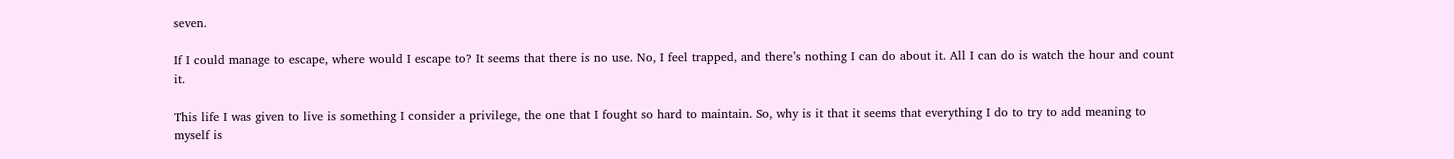seven.

If I could manage to escape, where would I escape to? It seems that there is no use. No, I feel trapped, and there’s nothing I can do about it. All I can do is watch the hour and count it.

This life I was given to live is something I consider a privilege, the one that I fought so hard to maintain. So, why is it that it seems that everything I do to try to add meaning to myself is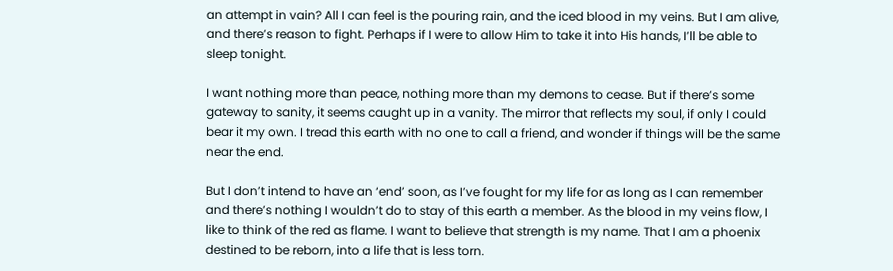an attempt in vain? All I can feel is the pouring rain, and the iced blood in my veins. But I am alive, and there’s reason to fight. Perhaps if I were to allow Him to take it into His hands, I’ll be able to sleep tonight.

I want nothing more than peace, nothing more than my demons to cease. But if there’s some gateway to sanity, it seems caught up in a vanity. The mirror that reflects my soul, if only I could bear it my own. I tread this earth with no one to call a friend, and wonder if things will be the same near the end.

But I don’t intend to have an ‘end’ soon, as I’ve fought for my life for as long as I can remember and there’s nothing I wouldn’t do to stay of this earth a member. As the blood in my veins flow, I like to think of the red as flame. I want to believe that strength is my name. That I am a phoenix destined to be reborn, into a life that is less torn.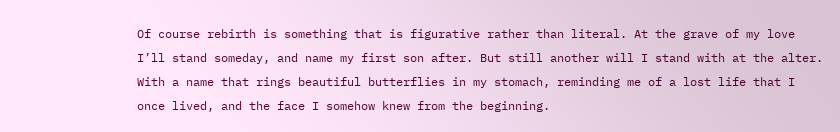Of course rebirth is something that is figurative rather than literal. At the grave of my love I’ll stand someday, and name my first son after. But still another will I stand with at the alter. With a name that rings beautiful butterflies in my stomach, reminding me of a lost life that I once lived, and the face I somehow knew from the beginning.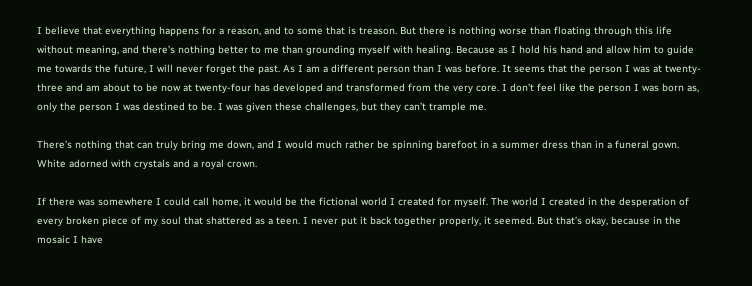I believe that everything happens for a reason, and to some that is treason. But there is nothing worse than floating through this life without meaning, and there’s nothing better to me than grounding myself with healing. Because as I hold his hand and allow him to guide me towards the future, I will never forget the past. As I am a different person than I was before. It seems that the person I was at twenty-three and am about to be now at twenty-four has developed and transformed from the very core. I don’t feel like the person I was born as, only the person I was destined to be. I was given these challenges, but they can’t trample me.

There’s nothing that can truly bring me down, and I would much rather be spinning barefoot in a summer dress than in a funeral gown. White adorned with crystals and a royal crown.

If there was somewhere I could call home, it would be the fictional world I created for myself. The world I created in the desperation of every broken piece of my soul that shattered as a teen. I never put it back together properly, it seemed. But that’s okay, because in the mosaic I have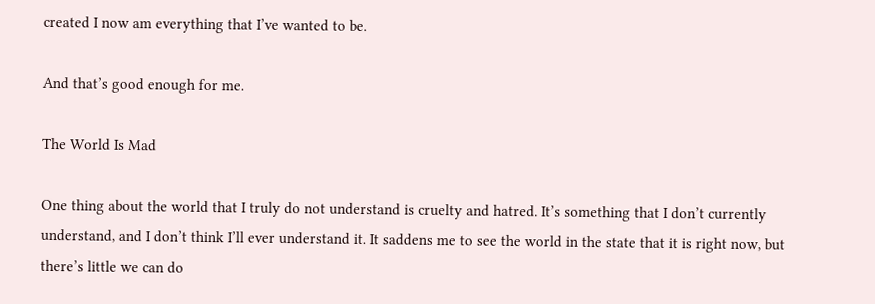created I now am everything that I’ve wanted to be.

And that’s good enough for me.

The World Is Mad

One thing about the world that I truly do not understand is cruelty and hatred. It’s something that I don’t currently understand, and I don’t think I’ll ever understand it. It saddens me to see the world in the state that it is right now, but there’s little we can do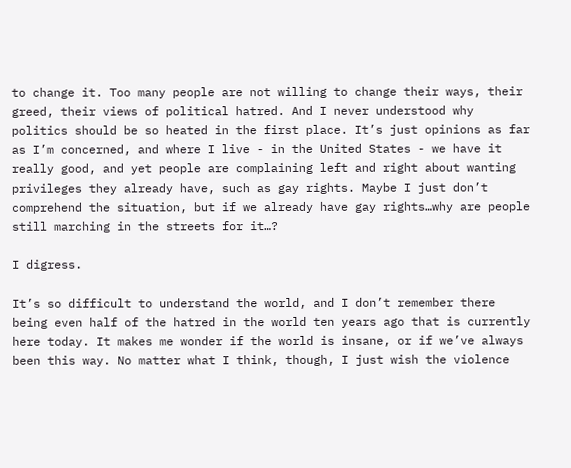to change it. Too many people are not willing to change their ways, their greed, their views of political hatred. And I never understood why politics should be so heated in the first place. It’s just opinions as far as I’m concerned, and where I live - in the United States - we have it really good, and yet people are complaining left and right about wanting privileges they already have, such as gay rights. Maybe I just don’t comprehend the situation, but if we already have gay rights…why are people still marching in the streets for it…?

I digress.

It’s so difficult to understand the world, and I don’t remember there being even half of the hatred in the world ten years ago that is currently here today. It makes me wonder if the world is insane, or if we’ve always been this way. No matter what I think, though, I just wish the violence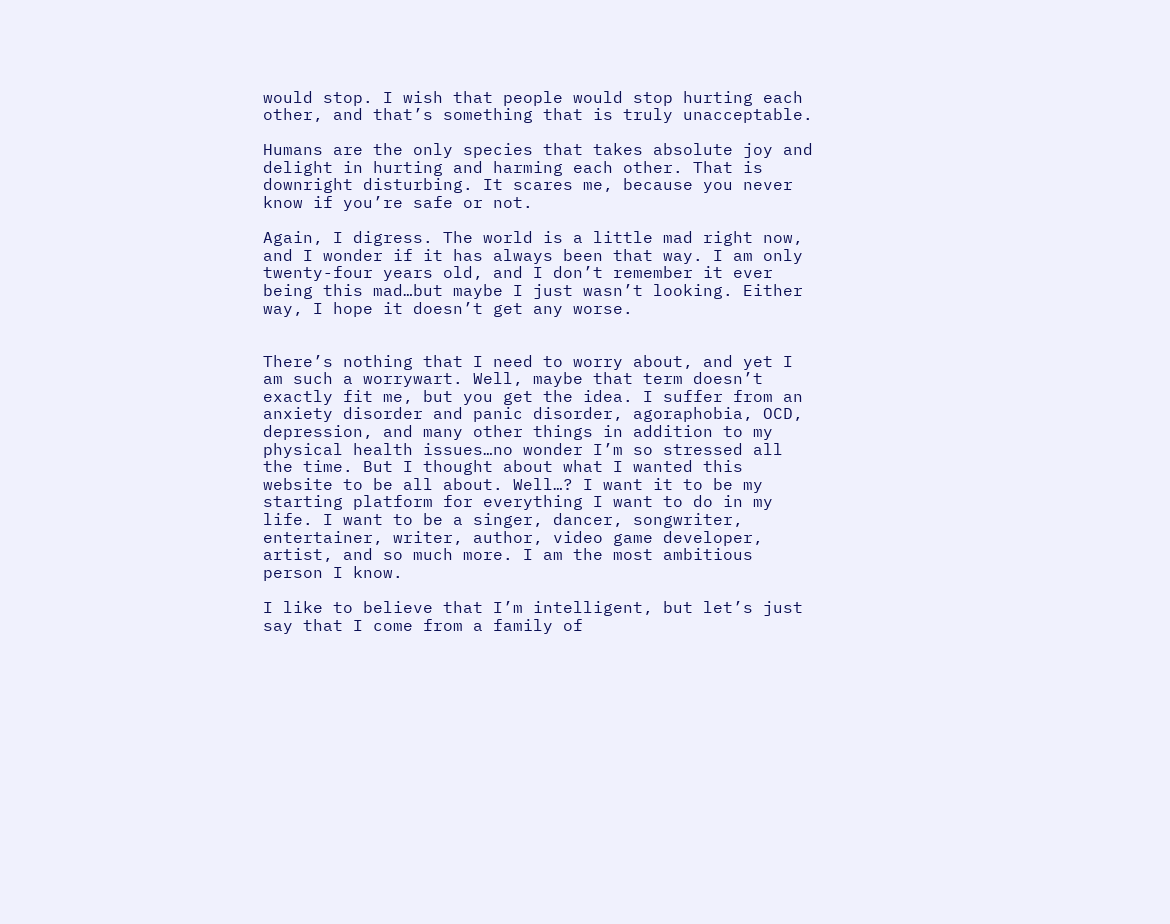would stop. I wish that people would stop hurting each other, and that’s something that is truly unacceptable.

Humans are the only species that takes absolute joy and delight in hurting and harming each other. That is downright disturbing. It scares me, because you never know if you’re safe or not.

Again, I digress. The world is a little mad right now, and I wonder if it has always been that way. I am only twenty-four years old, and I don’t remember it ever being this mad…but maybe I just wasn’t looking. Either way, I hope it doesn’t get any worse.


There’s nothing that I need to worry about, and yet I am such a worrywart. Well, maybe that term doesn’t exactly fit me, but you get the idea. I suffer from an anxiety disorder and panic disorder, agoraphobia, OCD, depression, and many other things in addition to my physical health issues…no wonder I’m so stressed all the time. But I thought about what I wanted this website to be all about. Well…? I want it to be my starting platform for everything I want to do in my life. I want to be a singer, dancer, songwriter, entertainer, writer, author, video game developer, artist, and so much more. I am the most ambitious person I know.

I like to believe that I’m intelligent, but let’s just say that I come from a family of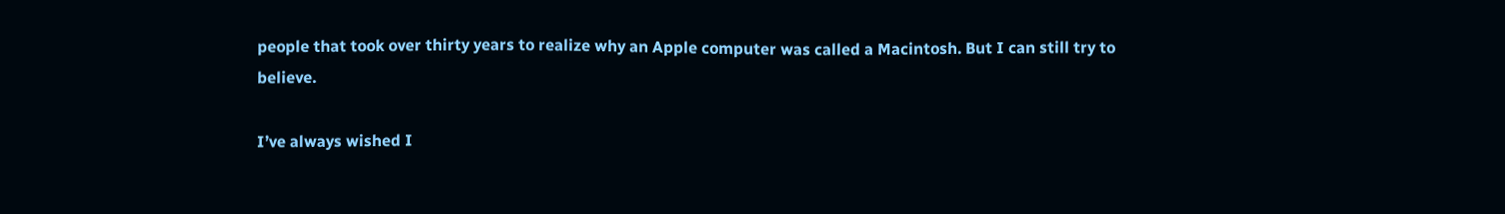people that took over thirty years to realize why an Apple computer was called a Macintosh. But I can still try to believe.

I’ve always wished I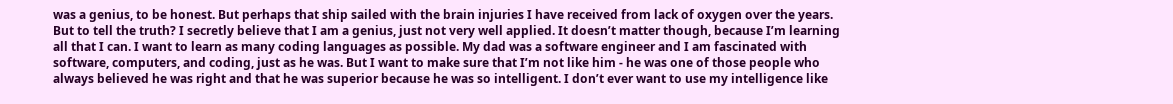was a genius, to be honest. But perhaps that ship sailed with the brain injuries I have received from lack of oxygen over the years. But to tell the truth? I secretly believe that I am a genius, just not very well applied. It doesn’t matter though, because I’m learning all that I can. I want to learn as many coding languages as possible. My dad was a software engineer and I am fascinated with software, computers, and coding, just as he was. But I want to make sure that I’m not like him - he was one of those people who always believed he was right and that he was superior because he was so intelligent. I don’t ever want to use my intelligence like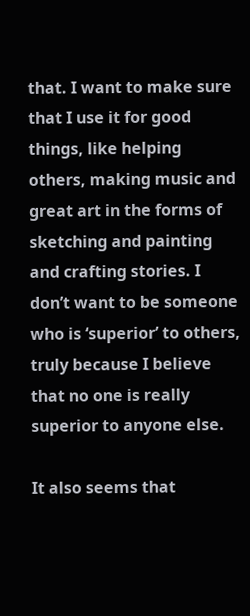that. I want to make sure that I use it for good things, like helping others, making music and great art in the forms of sketching and painting and crafting stories. I don’t want to be someone who is ‘superior’ to others, truly because I believe that no one is really superior to anyone else.

It also seems that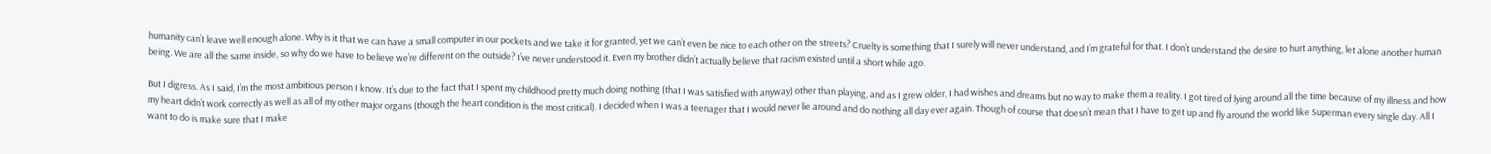humanity can’t leave well enough alone. Why is it that we can have a small computer in our pockets and we take it for granted, yet we can’t even be nice to each other on the streets? Cruelty is something that I surely will never understand, and I’m grateful for that. I don’t understand the desire to hurt anything, let alone another human being. We are all the same inside, so why do we have to believe we’re different on the outside? I’ve never understood it. Even my brother didn’t actually believe that racism existed until a short while ago.

But I digress. As I said, I’m the most ambitious person I know. It’s due to the fact that I spent my childhood pretty much doing nothing (that I was satisfied with anyway) other than playing, and as I grew older, I had wishes and dreams but no way to make them a reality. I got tired of lying around all the time because of my illness and how my heart didn’t work correctly as well as all of my other major organs (though the heart condition is the most critical). I decided when I was a teenager that I would never lie around and do nothing all day ever again. Though of course that doesn’t mean that I have to get up and fly around the world like Superman every single day. All I want to do is make sure that I make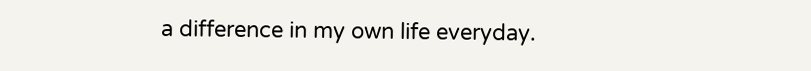a difference in my own life everyday.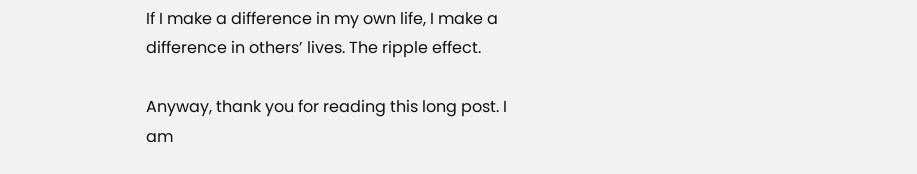If I make a difference in my own life, I make a difference in others’ lives. The ripple effect.

Anyway, thank you for reading this long post. I am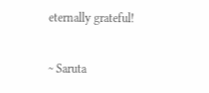eternally grateful!

~ Saruta